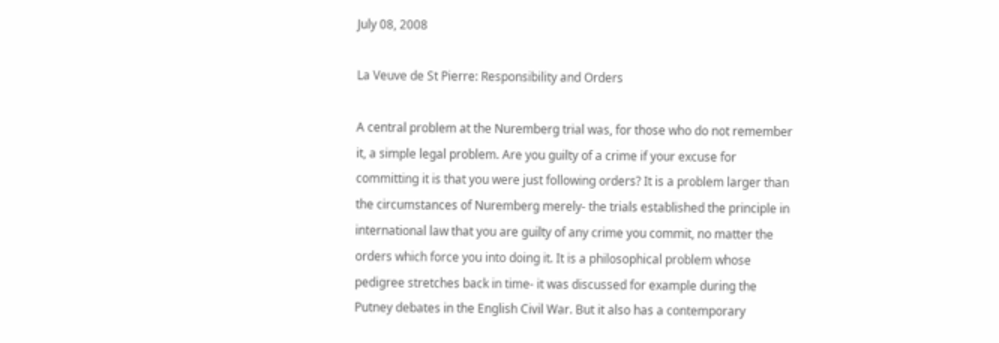July 08, 2008

La Veuve de St Pierre: Responsibility and Orders

A central problem at the Nuremberg trial was, for those who do not remember it, a simple legal problem. Are you guilty of a crime if your excuse for committing it is that you were just following orders? It is a problem larger than the circumstances of Nuremberg merely- the trials established the principle in international law that you are guilty of any crime you commit, no matter the orders which force you into doing it. It is a philosophical problem whose pedigree stretches back in time- it was discussed for example during the Putney debates in the English Civil War. But it also has a contemporary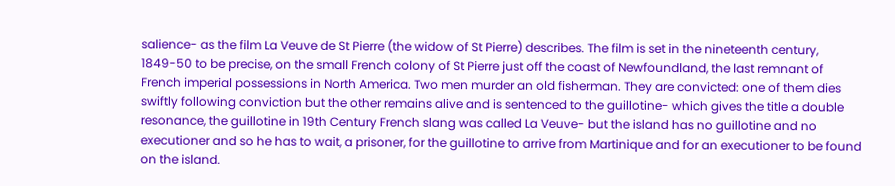salience- as the film La Veuve de St Pierre (the widow of St Pierre) describes. The film is set in the nineteenth century, 1849-50 to be precise, on the small French colony of St Pierre just off the coast of Newfoundland, the last remnant of French imperial possessions in North America. Two men murder an old fisherman. They are convicted: one of them dies swiftly following conviction but the other remains alive and is sentenced to the guillotine- which gives the title a double resonance, the guillotine in 19th Century French slang was called La Veuve- but the island has no guillotine and no executioner and so he has to wait, a prisoner, for the guillotine to arrive from Martinique and for an executioner to be found on the island.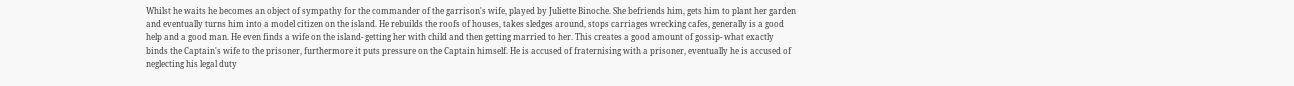Whilst he waits he becomes an object of sympathy for the commander of the garrison's wife, played by Juliette Binoche. She befriends him, gets him to plant her garden and eventually turns him into a model citizen on the island. He rebuilds the roofs of houses, takes sledges around, stops carriages wrecking cafes, generally is a good help and a good man. He even finds a wife on the island- getting her with child and then getting married to her. This creates a good amount of gossip- what exactly binds the Captain's wife to the prisoner, furthermore it puts pressure on the Captain himself. He is accused of fraternising with a prisoner, eventually he is accused of neglecting his legal duty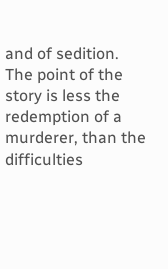and of sedition. The point of the story is less the redemption of a murderer, than the difficulties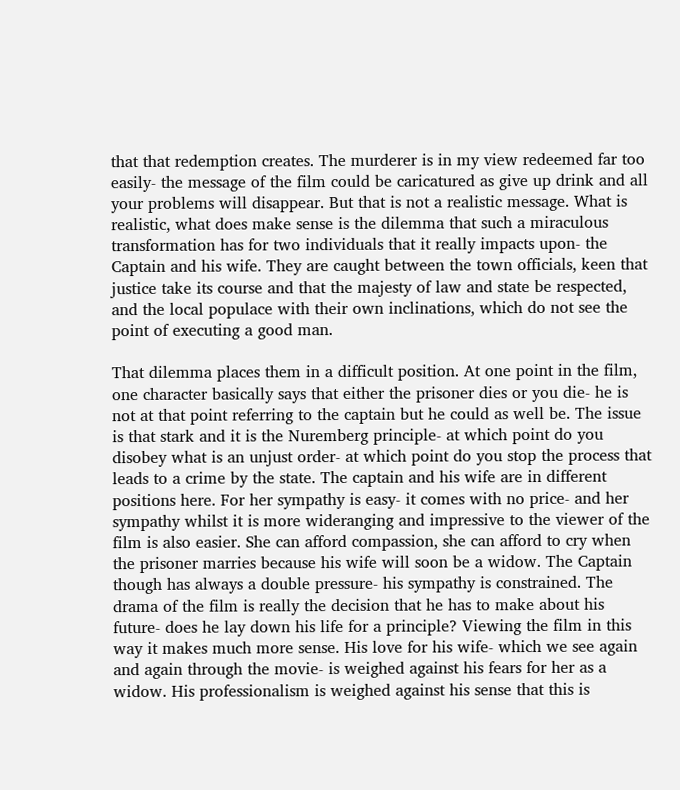that that redemption creates. The murderer is in my view redeemed far too easily- the message of the film could be caricatured as give up drink and all your problems will disappear. But that is not a realistic message. What is realistic, what does make sense is the dilemma that such a miraculous transformation has for two individuals that it really impacts upon- the Captain and his wife. They are caught between the town officials, keen that justice take its course and that the majesty of law and state be respected, and the local populace with their own inclinations, which do not see the point of executing a good man.

That dilemma places them in a difficult position. At one point in the film, one character basically says that either the prisoner dies or you die- he is not at that point referring to the captain but he could as well be. The issue is that stark and it is the Nuremberg principle- at which point do you disobey what is an unjust order- at which point do you stop the process that leads to a crime by the state. The captain and his wife are in different positions here. For her sympathy is easy- it comes with no price- and her sympathy whilst it is more wideranging and impressive to the viewer of the film is also easier. She can afford compassion, she can afford to cry when the prisoner marries because his wife will soon be a widow. The Captain though has always a double pressure- his sympathy is constrained. The drama of the film is really the decision that he has to make about his future- does he lay down his life for a principle? Viewing the film in this way it makes much more sense. His love for his wife- which we see again and again through the movie- is weighed against his fears for her as a widow. His professionalism is weighed against his sense that this is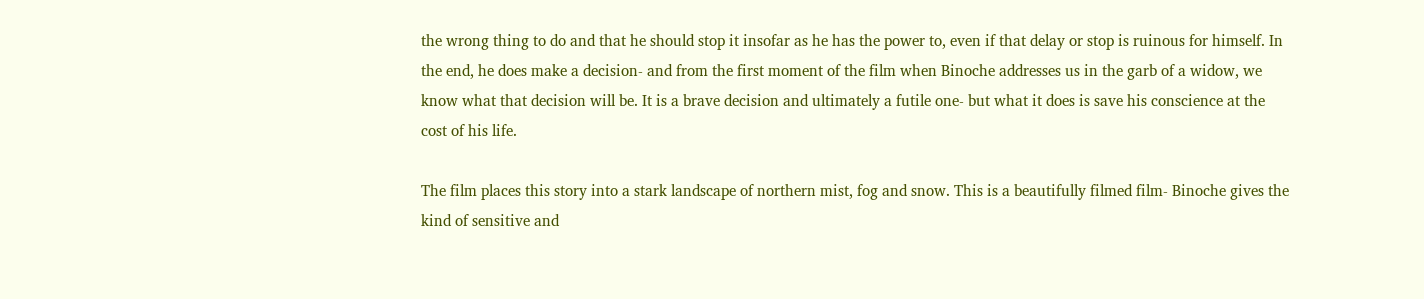the wrong thing to do and that he should stop it insofar as he has the power to, even if that delay or stop is ruinous for himself. In the end, he does make a decision- and from the first moment of the film when Binoche addresses us in the garb of a widow, we know what that decision will be. It is a brave decision and ultimately a futile one- but what it does is save his conscience at the cost of his life.

The film places this story into a stark landscape of northern mist, fog and snow. This is a beautifully filmed film- Binoche gives the kind of sensitive and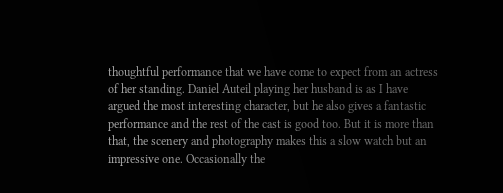thoughtful performance that we have come to expect from an actress of her standing. Daniel Auteil playing her husband is as I have argued the most interesting character, but he also gives a fantastic performance and the rest of the cast is good too. But it is more than that, the scenery and photography makes this a slow watch but an impressive one. Occasionally the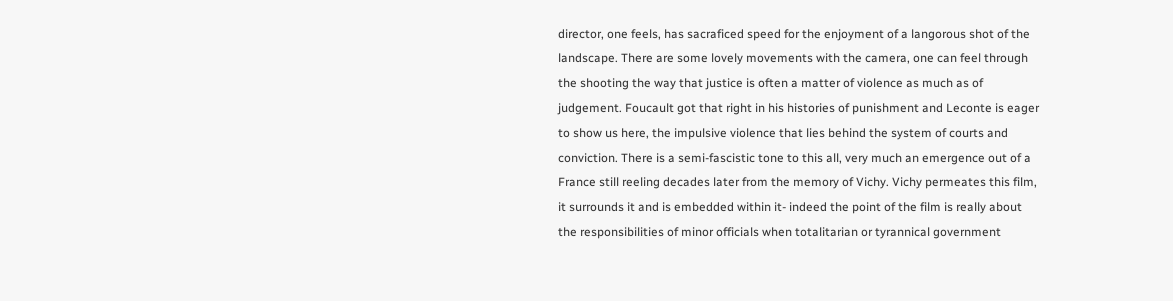director, one feels, has sacraficed speed for the enjoyment of a langorous shot of the landscape. There are some lovely movements with the camera, one can feel through the shooting the way that justice is often a matter of violence as much as of judgement. Foucault got that right in his histories of punishment and Leconte is eager to show us here, the impulsive violence that lies behind the system of courts and conviction. There is a semi-fascistic tone to this all, very much an emergence out of a France still reeling decades later from the memory of Vichy. Vichy permeates this film, it surrounds it and is embedded within it- indeed the point of the film is really about the responsibilities of minor officials when totalitarian or tyrannical government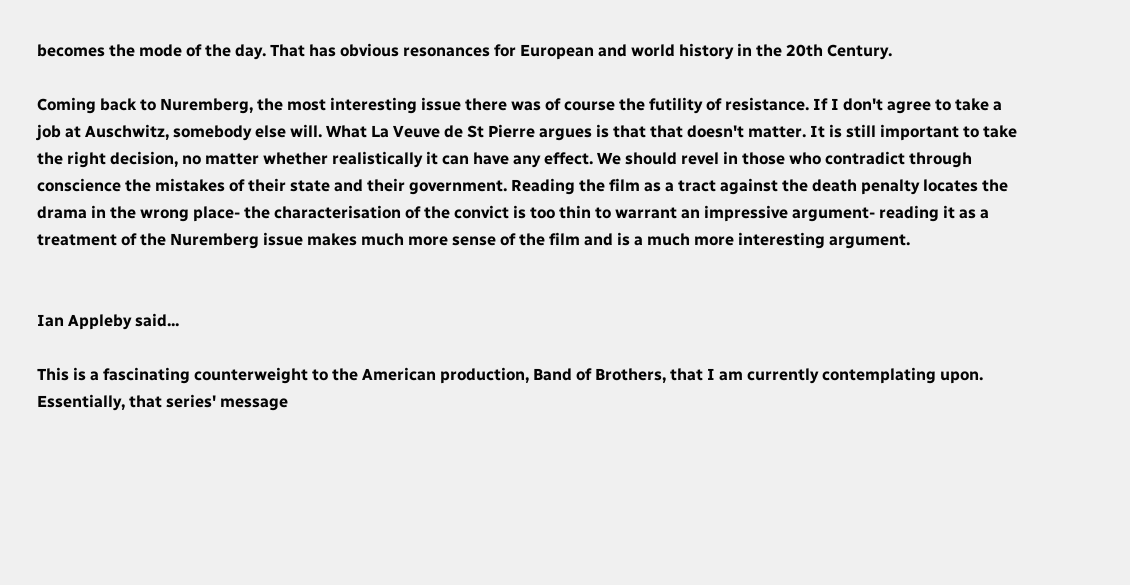becomes the mode of the day. That has obvious resonances for European and world history in the 20th Century.

Coming back to Nuremberg, the most interesting issue there was of course the futility of resistance. If I don't agree to take a job at Auschwitz, somebody else will. What La Veuve de St Pierre argues is that that doesn't matter. It is still important to take the right decision, no matter whether realistically it can have any effect. We should revel in those who contradict through conscience the mistakes of their state and their government. Reading the film as a tract against the death penalty locates the drama in the wrong place- the characterisation of the convict is too thin to warrant an impressive argument- reading it as a treatment of the Nuremberg issue makes much more sense of the film and is a much more interesting argument.


Ian Appleby said...

This is a fascinating counterweight to the American production, Band of Brothers, that I am currently contemplating upon. Essentially, that series' message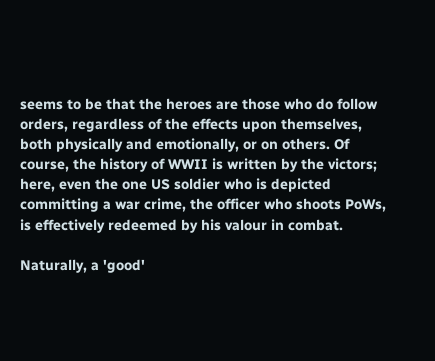seems to be that the heroes are those who do follow orders, regardless of the effects upon themselves, both physically and emotionally, or on others. Of course, the history of WWII is written by the victors; here, even the one US soldier who is depicted committing a war crime, the officer who shoots PoWs, is effectively redeemed by his valour in combat.

Naturally, a 'good'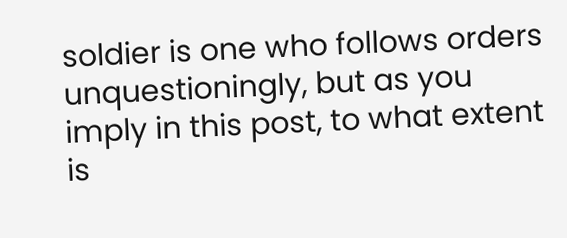soldier is one who follows orders unquestioningly, but as you imply in this post, to what extent is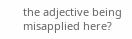the adjective being misapplied here?